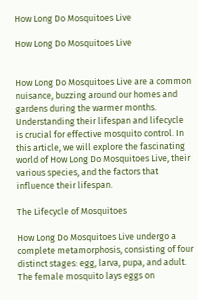How Long Do Mosquitoes Live

How Long Do Mosquitoes Live


How Long Do Mosquitoes Live are a common nuisance, buzzing around our homes and gardens during the warmer months. Understanding their lifespan and lifecycle is crucial for effective mosquito control. In this article, we will explore the fascinating world of How Long Do Mosquitoes Live, their various species, and the factors that influence their lifespan.

The Lifecycle of Mosquitoes

How Long Do Mosquitoes Live undergo a complete metamorphosis, consisting of four distinct stages: egg, larva, pupa, and adult. The female mosquito lays eggs on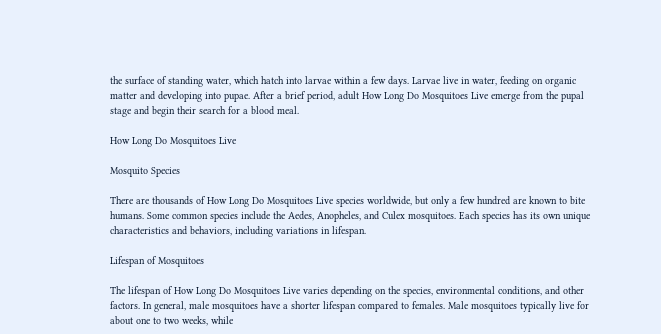the surface of standing water, which hatch into larvae within a few days. Larvae live in water, feeding on organic matter and developing into pupae. After a brief period, adult How Long Do Mosquitoes Live emerge from the pupal stage and begin their search for a blood meal.

How Long Do Mosquitoes Live

Mosquito Species

There are thousands of How Long Do Mosquitoes Live species worldwide, but only a few hundred are known to bite humans. Some common species include the Aedes, Anopheles, and Culex mosquitoes. Each species has its own unique characteristics and behaviors, including variations in lifespan.

Lifespan of Mosquitoes

The lifespan of How Long Do Mosquitoes Live varies depending on the species, environmental conditions, and other factors. In general, male mosquitoes have a shorter lifespan compared to females. Male mosquitoes typically live for about one to two weeks, while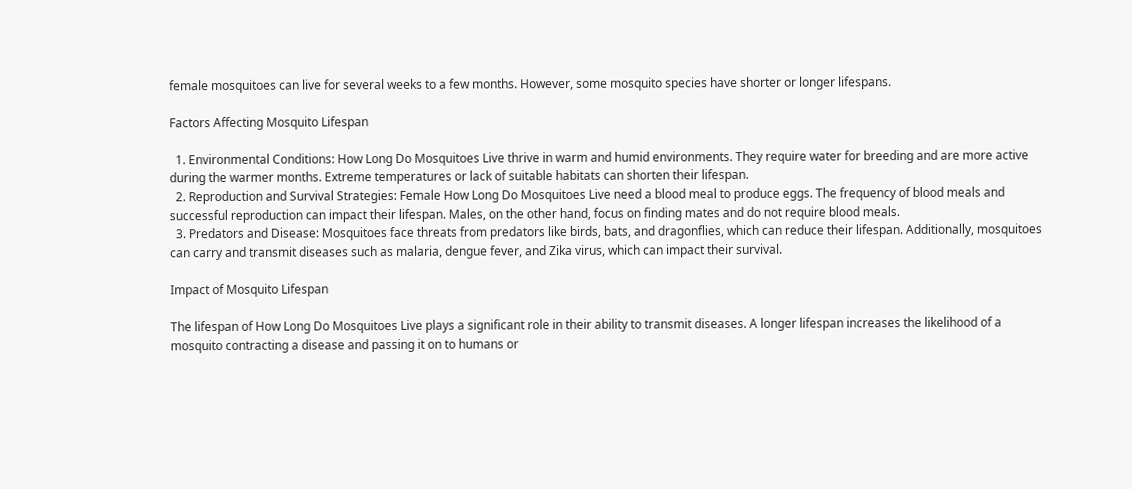female mosquitoes can live for several weeks to a few months. However, some mosquito species have shorter or longer lifespans.

Factors Affecting Mosquito Lifespan

  1. Environmental Conditions: How Long Do Mosquitoes Live thrive in warm and humid environments. They require water for breeding and are more active during the warmer months. Extreme temperatures or lack of suitable habitats can shorten their lifespan.
  2. Reproduction and Survival Strategies: Female How Long Do Mosquitoes Live need a blood meal to produce eggs. The frequency of blood meals and successful reproduction can impact their lifespan. Males, on the other hand, focus on finding mates and do not require blood meals.
  3. Predators and Disease: Mosquitoes face threats from predators like birds, bats, and dragonflies, which can reduce their lifespan. Additionally, mosquitoes can carry and transmit diseases such as malaria, dengue fever, and Zika virus, which can impact their survival.

Impact of Mosquito Lifespan

The lifespan of How Long Do Mosquitoes Live plays a significant role in their ability to transmit diseases. A longer lifespan increases the likelihood of a mosquito contracting a disease and passing it on to humans or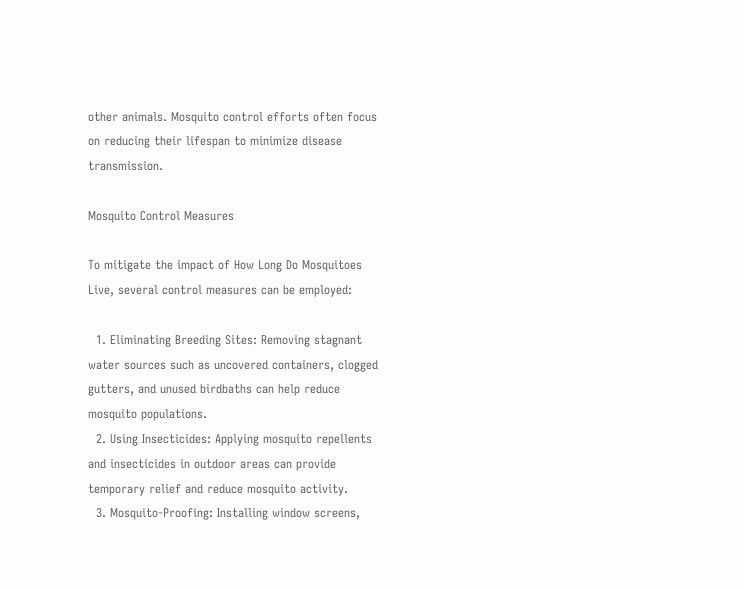other animals. Mosquito control efforts often focus on reducing their lifespan to minimize disease transmission.

Mosquito Control Measures

To mitigate the impact of How Long Do Mosquitoes Live, several control measures can be employed:

  1. Eliminating Breeding Sites: Removing stagnant water sources such as uncovered containers, clogged gutters, and unused birdbaths can help reduce mosquito populations.
  2. Using Insecticides: Applying mosquito repellents and insecticides in outdoor areas can provide temporary relief and reduce mosquito activity.
  3. Mosquito-Proofing: Installing window screens,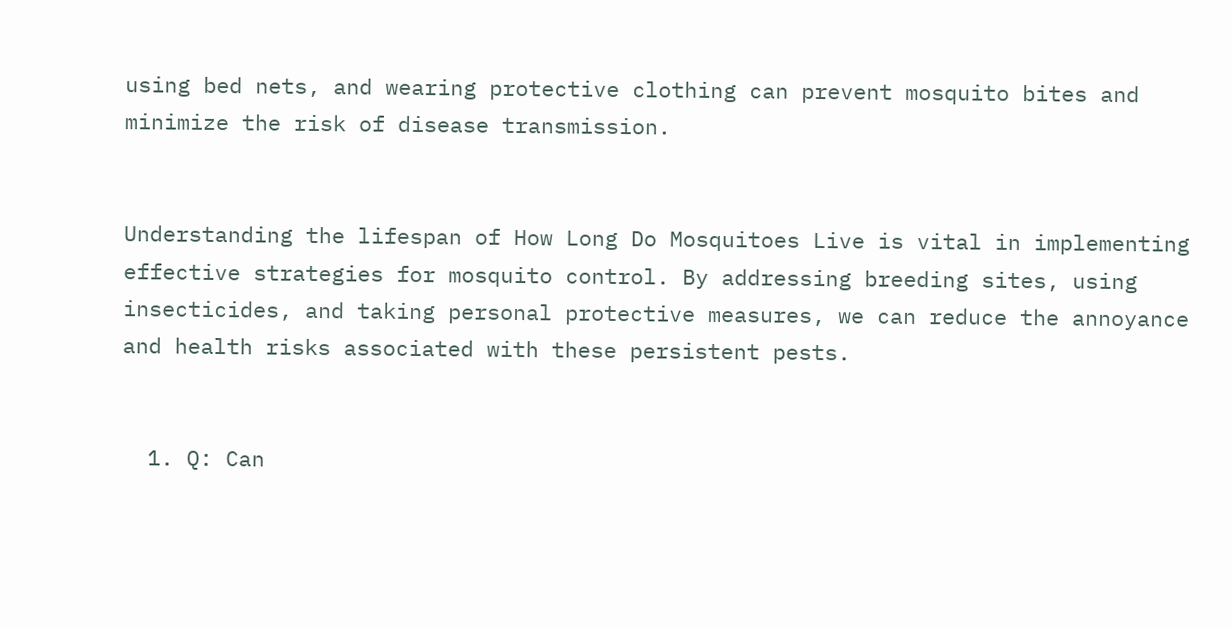using bed nets, and wearing protective clothing can prevent mosquito bites and minimize the risk of disease transmission.


Understanding the lifespan of How Long Do Mosquitoes Live is vital in implementing effective strategies for mosquito control. By addressing breeding sites, using insecticides, and taking personal protective measures, we can reduce the annoyance and health risks associated with these persistent pests.


  1. Q: Can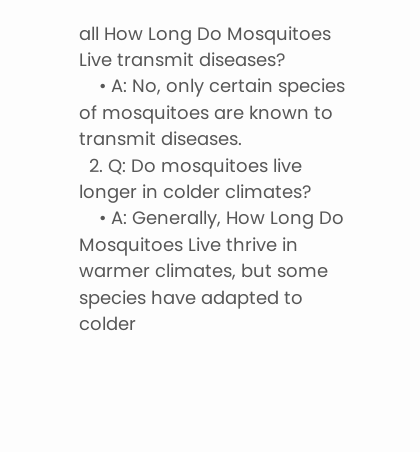all How Long Do Mosquitoes Live transmit diseases?
    • A: No, only certain species of mosquitoes are known to transmit diseases.
  2. Q: Do mosquitoes live longer in colder climates?
    • A: Generally, How Long Do Mosquitoes Live thrive in warmer climates, but some species have adapted to colder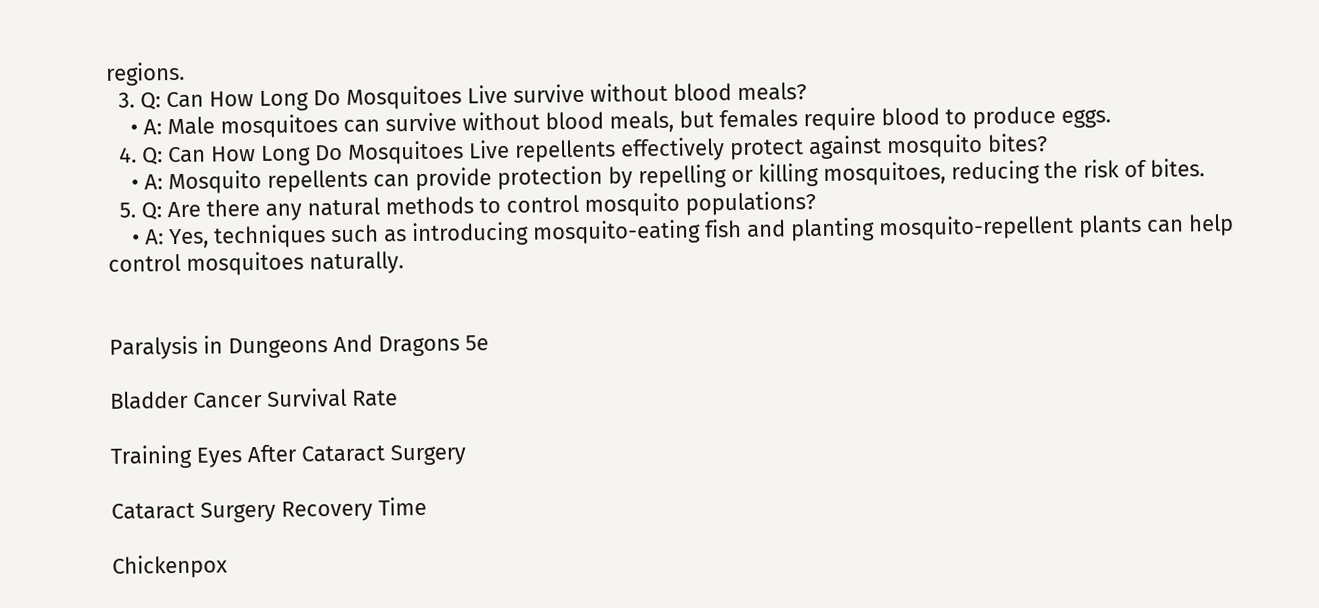regions.
  3. Q: Can How Long Do Mosquitoes Live survive without blood meals?
    • A: Male mosquitoes can survive without blood meals, but females require blood to produce eggs.
  4. Q: Can How Long Do Mosquitoes Live repellents effectively protect against mosquito bites?
    • A: Mosquito repellents can provide protection by repelling or killing mosquitoes, reducing the risk of bites.
  5. Q: Are there any natural methods to control mosquito populations?
    • A: Yes, techniques such as introducing mosquito-eating fish and planting mosquito-repellent plants can help control mosquitoes naturally.


Paralysis in Dungeons And Dragons 5e

Bladder Cancer Survival Rate

Training Eyes After Cataract Surgery

Cataract Surgery Recovery Time

Chickenpox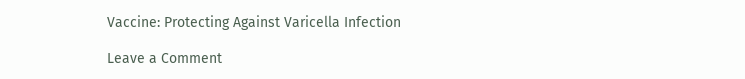Vaccine: Protecting Against Varicella Infection

Leave a Comment